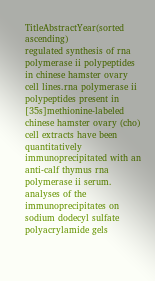TitleAbstractYear(sorted ascending)
regulated synthesis of rna polymerase ii polypeptides in chinese hamster ovary cell lines.rna polymerase ii polypeptides present in [35s]methionine-labeled chinese hamster ovary (cho) cell extracts have been quantitatively immunoprecipitated with an anti-calf thymus rna polymerase ii serum. analyses of the immunoprecipitates on sodium dodecyl sulfate polyacrylamide gels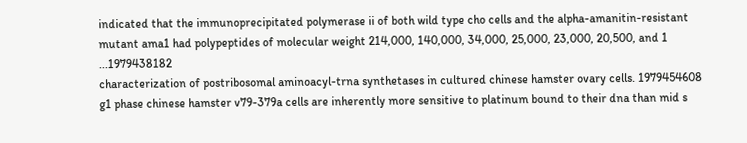indicated that the immunoprecipitated polymerase ii of both wild type cho cells and the alpha-amanitin-resistant mutant ama1 had polypeptides of molecular weight 214,000, 140,000, 34,000, 25,000, 23,000, 20,500, and 1 ...1979438182
characterization of postribosomal aminoacyl-trna synthetases in cultured chinese hamster ovary cells. 1979454608
g1 phase chinese hamster v79-379a cells are inherently more sensitive to platinum bound to their dna than mid s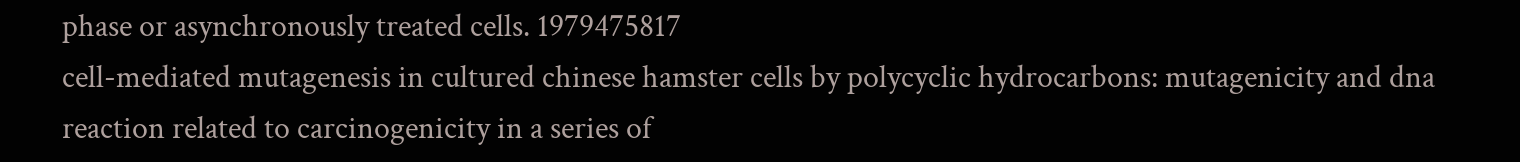phase or asynchronously treated cells. 1979475817
cell-mediated mutagenesis in cultured chinese hamster cells by polycyclic hydrocarbons: mutagenicity and dna reaction related to carcinogenicity in a series of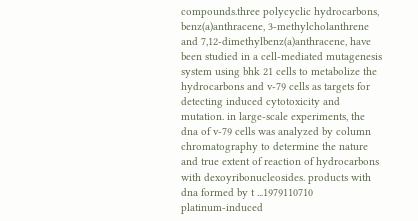compounds.three polycyclic hydrocarbons, benz(a)anthracene, 3-methylcholanthrene and 7,12-dimethylbenz(a)anthracene, have been studied in a cell-mediated mutagenesis system using bhk 21 cells to metabolize the hydrocarbons and v-79 cells as targets for detecting induced cytotoxicity and mutation. in large-scale experiments, the dna of v-79 cells was analyzed by column chromatography to determine the nature and true extent of reaction of hydrocarbons with dexoyribonucleosides. products with dna formed by t ...1979110710
platinum-induced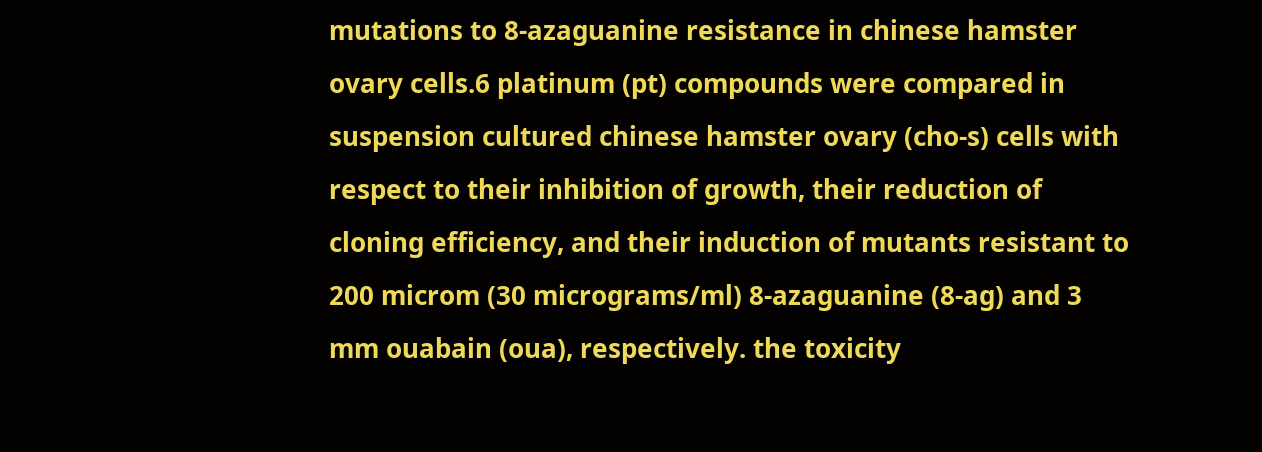mutations to 8-azaguanine resistance in chinese hamster ovary cells.6 platinum (pt) compounds were compared in suspension cultured chinese hamster ovary (cho-s) cells with respect to their inhibition of growth, their reduction of cloning efficiency, and their induction of mutants resistant to 200 microm (30 micrograms/ml) 8-azaguanine (8-ag) and 3 mm ouabain (oua), respectively. the toxicity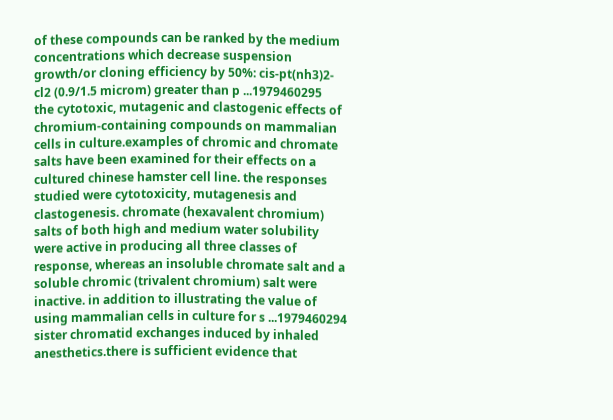of these compounds can be ranked by the medium concentrations which decrease suspension growth/or cloning efficiency by 50%: cis-pt(nh3)2-cl2 (0.9/1.5 microm) greater than p ...1979460295
the cytotoxic, mutagenic and clastogenic effects of chromium-containing compounds on mammalian cells in culture.examples of chromic and chromate salts have been examined for their effects on a cultured chinese hamster cell line. the responses studied were cytotoxicity, mutagenesis and clastogenesis. chromate (hexavalent chromium) salts of both high and medium water solubility were active in producing all three classes of response, whereas an insoluble chromate salt and a soluble chromic (trivalent chromium) salt were inactive. in addition to illustrating the value of using mammalian cells in culture for s ...1979460294
sister chromatid exchanges induced by inhaled anesthetics.there is sufficient evidence that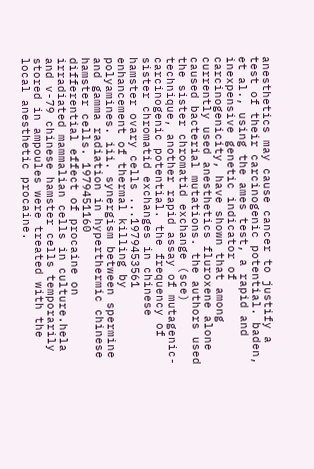anesthetics may cause cancer to justify a test of their carcinogenic potential. baden, et al., using the ames test, a rapid and inexpensive genetic indicator of carcinogenicity, have shown that among currently used anesthetics fluroxene alone caused bacterial mutations. the authors used the sister chromatid exchange (sce) technique, another rapid assay of mutagenic-carcinogenic potential. the frequency of sister chromatid exchanges in chinese hamster ovary cells ...1979453561
enhancement of thermal killing by polyamines. iii. synergism between spermine and gamma radiation in hyperthermic chinese hamster cells. 1979451160
differential effect of procaine on irradiated mammalian cells in culture.hela and v-79 chinese hamster cells temporarily stored in ampoules were treated with the local anesthetic procaine.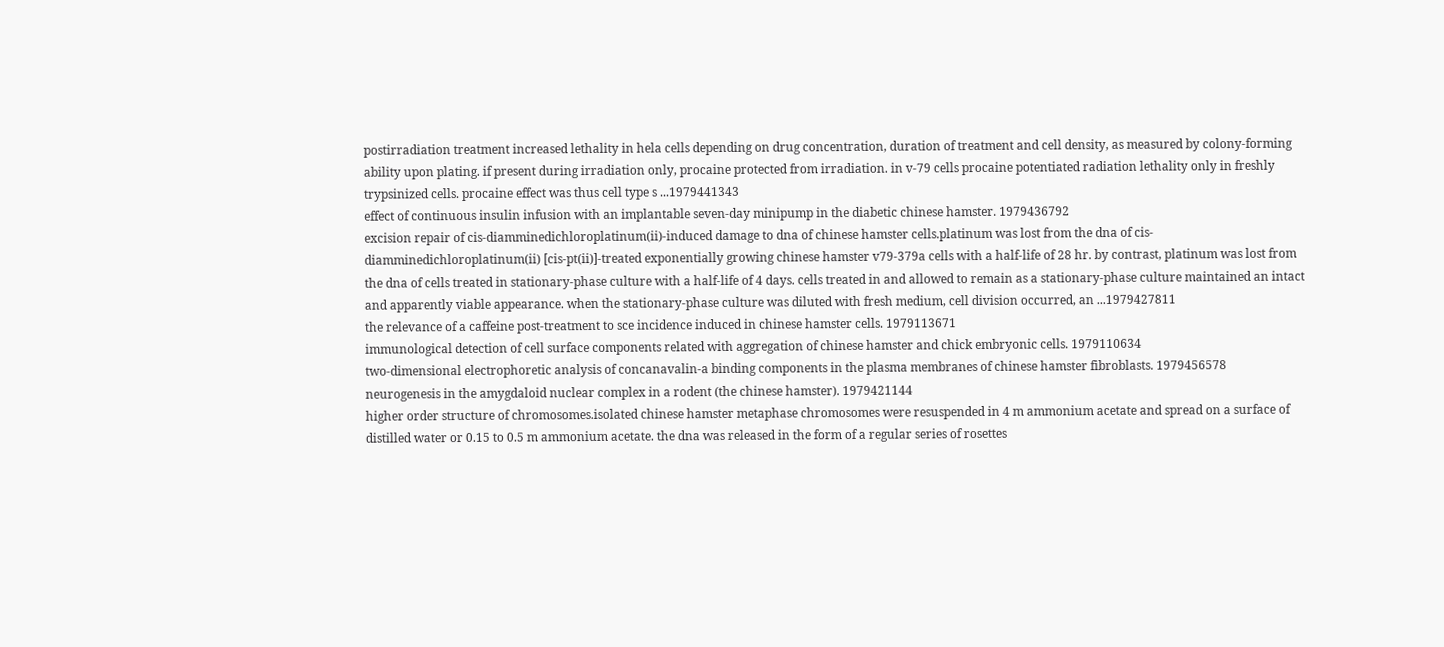postirradiation treatment increased lethality in hela cells depending on drug concentration, duration of treatment and cell density, as measured by colony-forming ability upon plating. if present during irradiation only, procaine protected from irradiation. in v-79 cells procaine potentiated radiation lethality only in freshly trypsinized cells. procaine effect was thus cell type s ...1979441343
effect of continuous insulin infusion with an implantable seven-day minipump in the diabetic chinese hamster. 1979436792
excision repair of cis-diamminedichloroplatinum(ii)-induced damage to dna of chinese hamster cells.platinum was lost from the dna of cis-diamminedichloroplatinum(ii) [cis-pt(ii)]-treated exponentially growing chinese hamster v79-379a cells with a half-life of 28 hr. by contrast, platinum was lost from the dna of cells treated in stationary-phase culture with a half-life of 4 days. cells treated in and allowed to remain as a stationary-phase culture maintained an intact and apparently viable appearance. when the stationary-phase culture was diluted with fresh medium, cell division occurred, an ...1979427811
the relevance of a caffeine post-treatment to sce incidence induced in chinese hamster cells. 1979113671
immunological detection of cell surface components related with aggregation of chinese hamster and chick embryonic cells. 1979110634
two-dimensional electrophoretic analysis of concanavalin-a binding components in the plasma membranes of chinese hamster fibroblasts. 1979456578
neurogenesis in the amygdaloid nuclear complex in a rodent (the chinese hamster). 1979421144
higher order structure of chromosomes.isolated chinese hamster metaphase chromosomes were resuspended in 4 m ammonium acetate and spread on a surface of distilled water or 0.15 to 0.5 m ammonium acetate. the dna was released in the form of a regular series of rosettes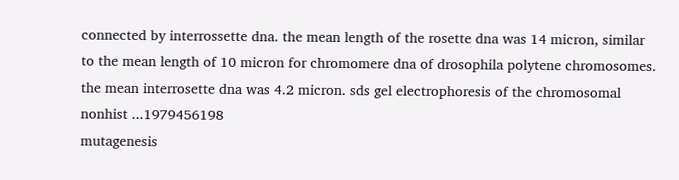connected by interrossette dna. the mean length of the rosette dna was 14 micron, similar to the mean length of 10 micron for chromomere dna of drosophila polytene chromosomes. the mean interrosette dna was 4.2 micron. sds gel electrophoresis of the chromosomal nonhist ...1979456198
mutagenesis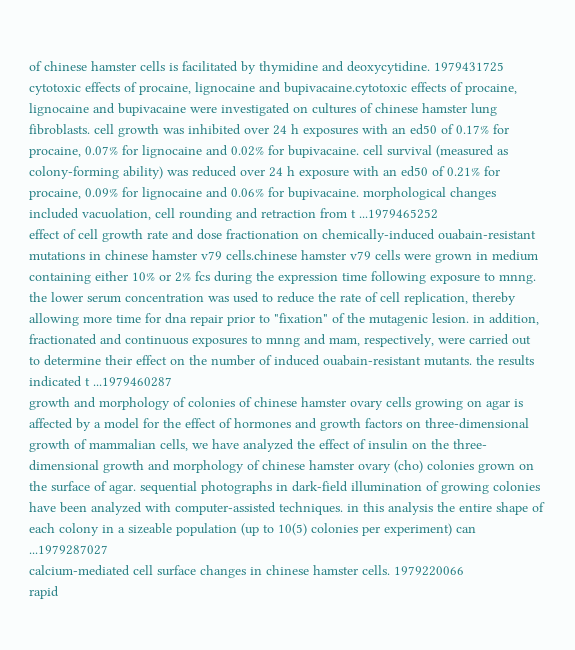of chinese hamster cells is facilitated by thymidine and deoxycytidine. 1979431725
cytotoxic effects of procaine, lignocaine and bupivacaine.cytotoxic effects of procaine, lignocaine and bupivacaine were investigated on cultures of chinese hamster lung fibroblasts. cell growth was inhibited over 24 h exposures with an ed50 of 0.17% for procaine, 0.07% for lignocaine and 0.02% for bupivacaine. cell survival (measured as colony-forming ability) was reduced over 24 h exposure with an ed50 of 0.21% for procaine, 0.09% for lignocaine and 0.06% for bupivacaine. morphological changes included vacuolation, cell rounding and retraction from t ...1979465252
effect of cell growth rate and dose fractionation on chemically-induced ouabain-resistant mutations in chinese hamster v79 cells.chinese hamster v79 cells were grown in medium containing either 10% or 2% fcs during the expression time following exposure to mnng. the lower serum concentration was used to reduce the rate of cell replication, thereby allowing more time for dna repair prior to "fixation" of the mutagenic lesion. in addition, fractionated and continuous exposures to mnng and mam, respectively, were carried out to determine their effect on the number of induced ouabain-resistant mutants. the results indicated t ...1979460287
growth and morphology of colonies of chinese hamster ovary cells growing on agar is affected by a model for the effect of hormones and growth factors on three-dimensional growth of mammalian cells, we have analyzed the effect of insulin on the three-dimensional growth and morphology of chinese hamster ovary (cho) colonies grown on the surface of agar. sequential photographs in dark-field illumination of growing colonies have been analyzed with computer-assisted techniques. in this analysis the entire shape of each colony in a sizeable population (up to 10(5) colonies per experiment) can ...1979287027
calcium-mediated cell surface changes in chinese hamster cells. 1979220066
rapid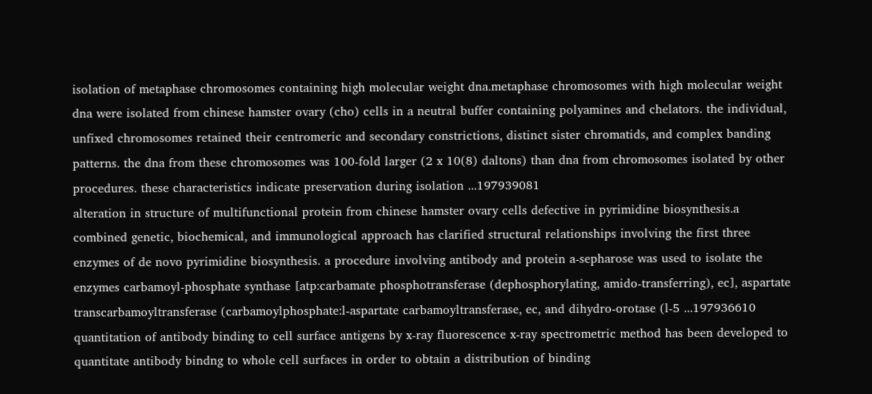isolation of metaphase chromosomes containing high molecular weight dna.metaphase chromosomes with high molecular weight dna were isolated from chinese hamster ovary (cho) cells in a neutral buffer containing polyamines and chelators. the individual, unfixed chromosomes retained their centromeric and secondary constrictions, distinct sister chromatids, and complex banding patterns. the dna from these chromosomes was 100-fold larger (2 x 10(8) daltons) than dna from chromosomes isolated by other procedures. these characteristics indicate preservation during isolation ...197939081
alteration in structure of multifunctional protein from chinese hamster ovary cells defective in pyrimidine biosynthesis.a combined genetic, biochemical, and immunological approach has clarified structural relationships involving the first three enzymes of de novo pyrimidine biosynthesis. a procedure involving antibody and protein a-sepharose was used to isolate the enzymes carbamoyl-phosphate synthase [atp:carbamate phosphotransferase (dephosphorylating, amido-transferring), ec], aspartate transcarbamoyltransferase (carbamoylphosphate:l-aspartate carbamoyltransferase, ec, and dihydro-orotase (l-5 ...197936610
quantitation of antibody binding to cell surface antigens by x-ray fluorescence x-ray spectrometric method has been developed to quantitate antibody bindng to whole cell surfaces in order to obtain a distribution of binding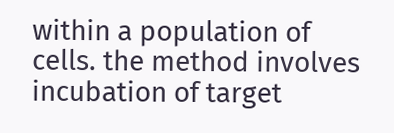within a population of cells. the method involves incubation of target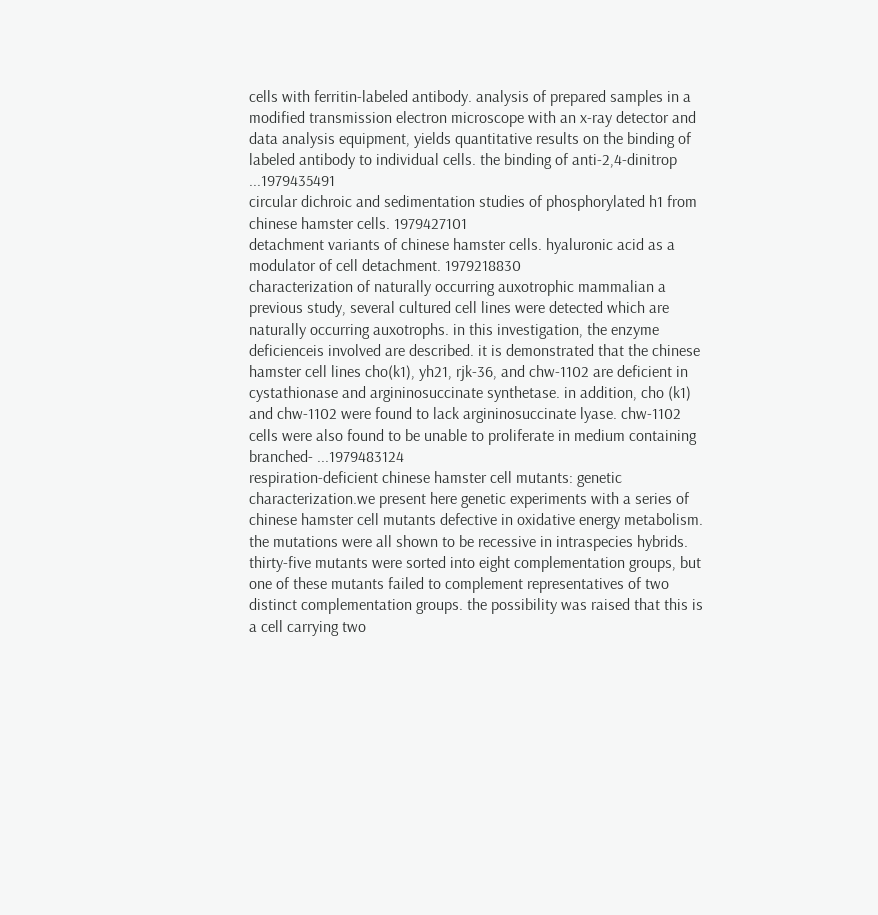cells with ferritin-labeled antibody. analysis of prepared samples in a modified transmission electron microscope with an x-ray detector and data analysis equipment, yields quantitative results on the binding of labeled antibody to individual cells. the binding of anti-2,4-dinitrop ...1979435491
circular dichroic and sedimentation studies of phosphorylated h1 from chinese hamster cells. 1979427101
detachment variants of chinese hamster cells. hyaluronic acid as a modulator of cell detachment. 1979218830
characterization of naturally occurring auxotrophic mammalian a previous study, several cultured cell lines were detected which are naturally occurring auxotrophs. in this investigation, the enzyme deficienceis involved are described. it is demonstrated that the chinese hamster cell lines cho(k1), yh21, rjk-36, and chw-1102 are deficient in cystathionase and argininosuccinate synthetase. in addition, cho (k1) and chw-1102 were found to lack argininosuccinate lyase. chw-1102 cells were also found to be unable to proliferate in medium containing branched- ...1979483124
respiration-deficient chinese hamster cell mutants: genetic characterization.we present here genetic experiments with a series of chinese hamster cell mutants defective in oxidative energy metabolism. the mutations were all shown to be recessive in intraspecies hybrids. thirty-five mutants were sorted into eight complementation groups, but one of these mutants failed to complement representatives of two distinct complementation groups. the possibility was raised that this is a cell carrying two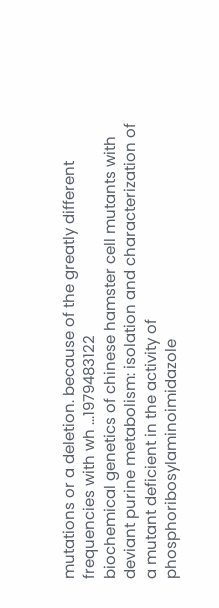mutations or a deletion. because of the greatly different frequencies with wh ...1979483122
biochemical genetics of chinese hamster cell mutants with deviant purine metabolism: isolation and characterization of a mutant deficient in the activity of phosphoribosylaminoimidazole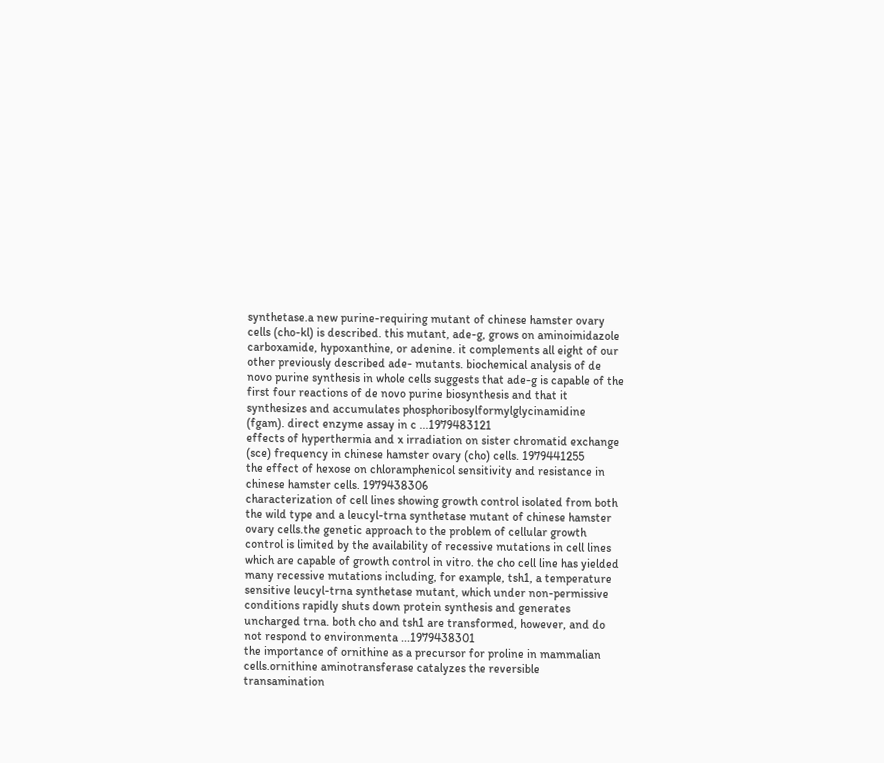synthetase.a new purine-requiring mutant of chinese hamster ovary cells (cho-kl) is described. this mutant, ade-g, grows on aminoimidazole carboxamide, hypoxanthine, or adenine. it complements all eight of our other previously described ade- mutants. biochemical analysis of de novo purine synthesis in whole cells suggests that ade-g is capable of the first four reactions of de novo purine biosynthesis and that it synthesizes and accumulates phosphoribosylformylglycinamidine (fgam). direct enzyme assay in c ...1979483121
effects of hyperthermia and x irradiation on sister chromatid exchange (sce) frequency in chinese hamster ovary (cho) cells. 1979441255
the effect of hexose on chloramphenicol sensitivity and resistance in chinese hamster cells. 1979438306
characterization of cell lines showing growth control isolated from both the wild type and a leucyl-trna synthetase mutant of chinese hamster ovary cells.the genetic approach to the problem of cellular growth control is limited by the availability of recessive mutations in cell lines which are capable of growth control in vitro. the cho cell line has yielded many recessive mutations including, for example, tsh1, a temperature sensitive leucyl-trna synthetase mutant, which under non-permissive conditions rapidly shuts down protein synthesis and generates uncharged trna. both cho and tsh1 are transformed, however, and do not respond to environmenta ...1979438301
the importance of ornithine as a precursor for proline in mammalian cells.ornithine aminotransferase catalyzes the reversible transamination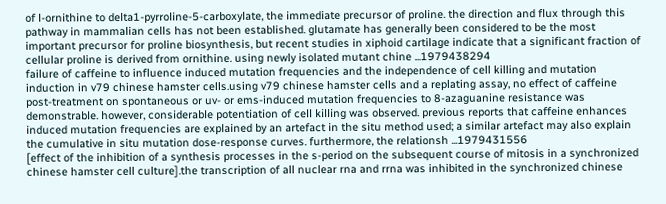of l-ornithine to delta1-pyrroline-5-carboxylate, the immediate precursor of proline. the direction and flux through this pathway in mammalian cells has not been established. glutamate has generally been considered to be the most important precursor for proline biosynthesis, but recent studies in xiphoid cartilage indicate that a significant fraction of cellular proline is derived from ornithine. using newly isolated mutant chine ...1979438294
failure of caffeine to influence induced mutation frequencies and the independence of cell killing and mutation induction in v79 chinese hamster cells.using v79 chinese hamster cells and a replating assay, no effect of caffeine post-treatment on spontaneous or uv- or ems-induced mutation frequencies to 8-azaguanine resistance was demonstrable. however, considerable potentiation of cell killing was observed. previous reports that caffeine enhances induced mutation frequencies are explained by an artefact in the situ method used; a similar artefact may also explain the cumulative in situ mutation dose-response curves. furthermore, the relationsh ...1979431556
[effect of the inhibition of a synthesis processes in the s-period on the subsequent course of mitosis in a synchronized chinese hamster cell culture].the transcription of all nuclear rna and rrna was inhibited in the synchronized chinese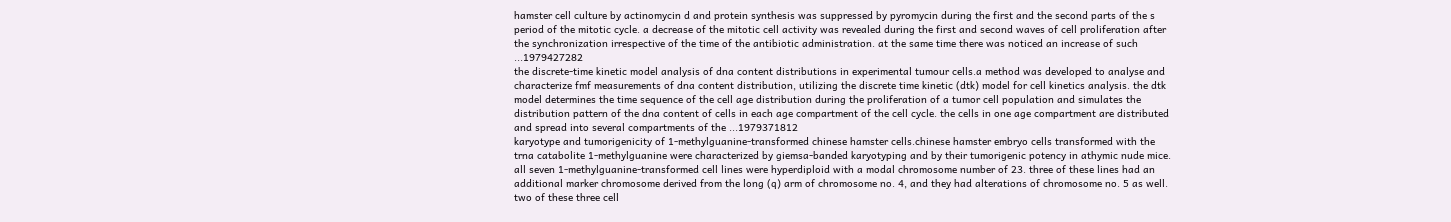hamster cell culture by actinomycin d and protein synthesis was suppressed by pyromycin during the first and the second parts of the s period of the mitotic cycle. a decrease of the mitotic cell activity was revealed during the first and second waves of cell proliferation after the synchronization irrespective of the time of the antibiotic administration. at the same time there was noticed an increase of such ...1979427282
the discrete-time kinetic model analysis of dna content distributions in experimental tumour cells.a method was developed to analyse and characterize fmf measurements of dna content distribution, utilizing the discrete time kinetic (dtk) model for cell kinetics analysis. the dtk model determines the time sequence of the cell age distribution during the proliferation of a tumor cell population and simulates the distribution pattern of the dna content of cells in each age compartment of the cell cycle. the cells in one age compartment are distributed and spread into several compartments of the ...1979371812
karyotype and tumorigenicity of 1-methylguanine-transformed chinese hamster cells.chinese hamster embryo cells transformed with the trna catabolite 1-methylguanine were characterized by giemsa-banded karyotyping and by their tumorigenic potency in athymic nude mice. all seven 1-methylguanine-transformed cell lines were hyperdiploid with a modal chromosome number of 23. three of these lines had an additional marker chromosome derived from the long (q) arm of chromosome no. 4, and they had alterations of chromosome no. 5 as well. two of these three cell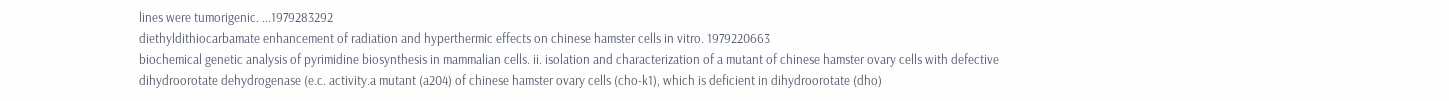lines were tumorigenic. ...1979283292
diethyldithiocarbamate enhancement of radiation and hyperthermic effects on chinese hamster cells in vitro. 1979220663
biochemical genetic analysis of pyrimidine biosynthesis in mammalian cells. ii. isolation and characterization of a mutant of chinese hamster ovary cells with defective dihydroorotate dehydrogenase (e.c. activity.a mutant (a204) of chinese hamster ovary cells (cho-k1), which is deficient in dihydroorotate (dho)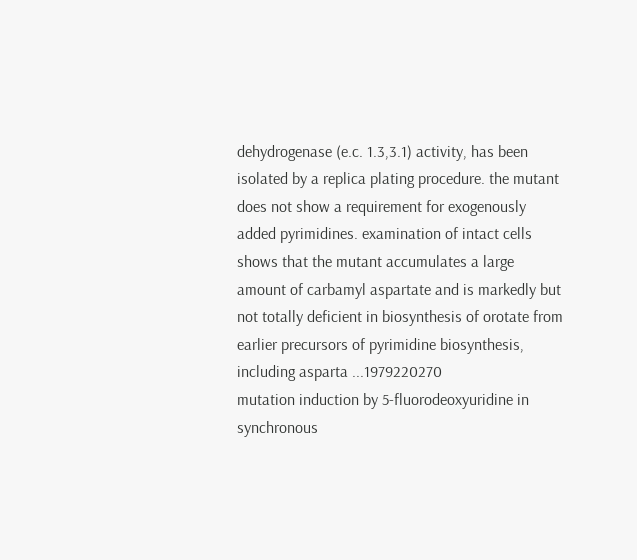dehydrogenase (e.c. 1.3,3.1) activity, has been isolated by a replica plating procedure. the mutant does not show a requirement for exogenously added pyrimidines. examination of intact cells shows that the mutant accumulates a large amount of carbamyl aspartate and is markedly but not totally deficient in biosynthesis of orotate from earlier precursors of pyrimidine biosynthesis, including asparta ...1979220270
mutation induction by 5-fluorodeoxyuridine in synchronous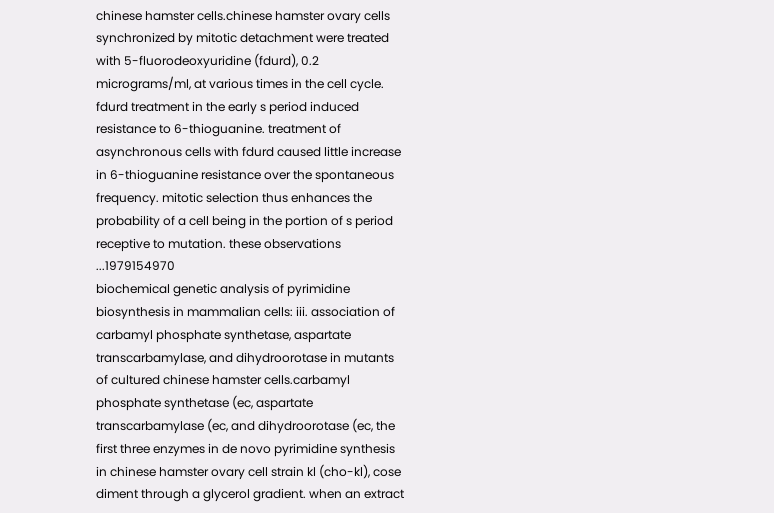chinese hamster cells.chinese hamster ovary cells synchronized by mitotic detachment were treated with 5-fluorodeoxyuridine (fdurd), 0.2 micrograms/ml, at various times in the cell cycle. fdurd treatment in the early s period induced resistance to 6-thioguanine. treatment of asynchronous cells with fdurd caused little increase in 6-thioguanine resistance over the spontaneous frequency. mitotic selection thus enhances the probability of a cell being in the portion of s period receptive to mutation. these observations ...1979154970
biochemical genetic analysis of pyrimidine biosynthesis in mammalian cells: iii. association of carbamyl phosphate synthetase, aspartate transcarbamylase, and dihydroorotase in mutants of cultured chinese hamster cells.carbamyl phosphate synthetase (ec, aspartate transcarbamylase (ec, and dihydroorotase (ec, the first three enzymes in de novo pyrimidine synthesis in chinese hamster ovary cell strain kl (cho-kl), cose diment through a glycerol gradient. when an extract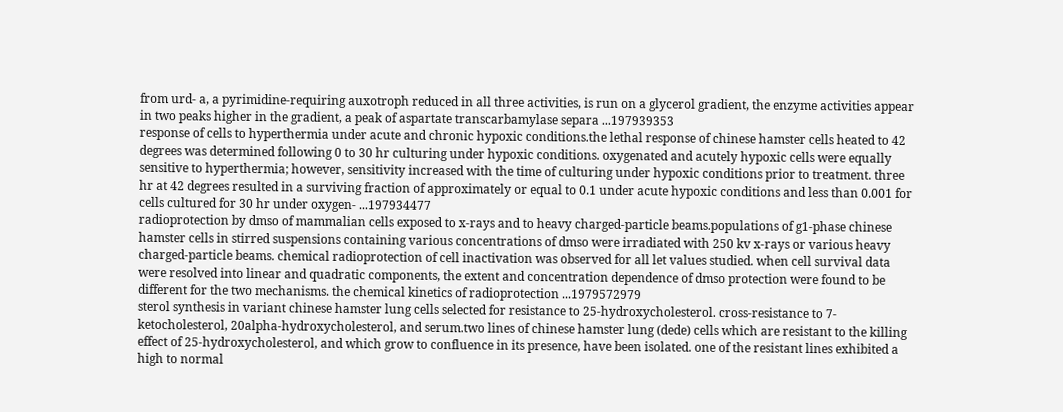from urd- a, a pyrimidine-requiring auxotroph reduced in all three activities, is run on a glycerol gradient, the enzyme activities appear in two peaks higher in the gradient, a peak of aspartate transcarbamylase separa ...197939353
response of cells to hyperthermia under acute and chronic hypoxic conditions.the lethal response of chinese hamster cells heated to 42 degrees was determined following 0 to 30 hr culturing under hypoxic conditions. oxygenated and acutely hypoxic cells were equally sensitive to hyperthermia; however, sensitivity increased with the time of culturing under hypoxic conditions prior to treatment. three hr at 42 degrees resulted in a surviving fraction of approximately or equal to 0.1 under acute hypoxic conditions and less than 0.001 for cells cultured for 30 hr under oxygen- ...197934477
radioprotection by dmso of mammalian cells exposed to x-rays and to heavy charged-particle beams.populations of g1-phase chinese hamster cells in stirred suspensions containing various concentrations of dmso were irradiated with 250 kv x-rays or various heavy charged-particle beams. chemical radioprotection of cell inactivation was observed for all let values studied. when cell survival data were resolved into linear and quadratic components, the extent and concentration dependence of dmso protection were found to be different for the two mechanisms. the chemical kinetics of radioprotection ...1979572979
sterol synthesis in variant chinese hamster lung cells selected for resistance to 25-hydroxycholesterol. cross-resistance to 7-ketocholesterol, 20alpha-hydroxycholesterol, and serum.two lines of chinese hamster lung (dede) cells which are resistant to the killing effect of 25-hydroxycholesterol, and which grow to confluence in its presence, have been isolated. one of the resistant lines exhibited a high to normal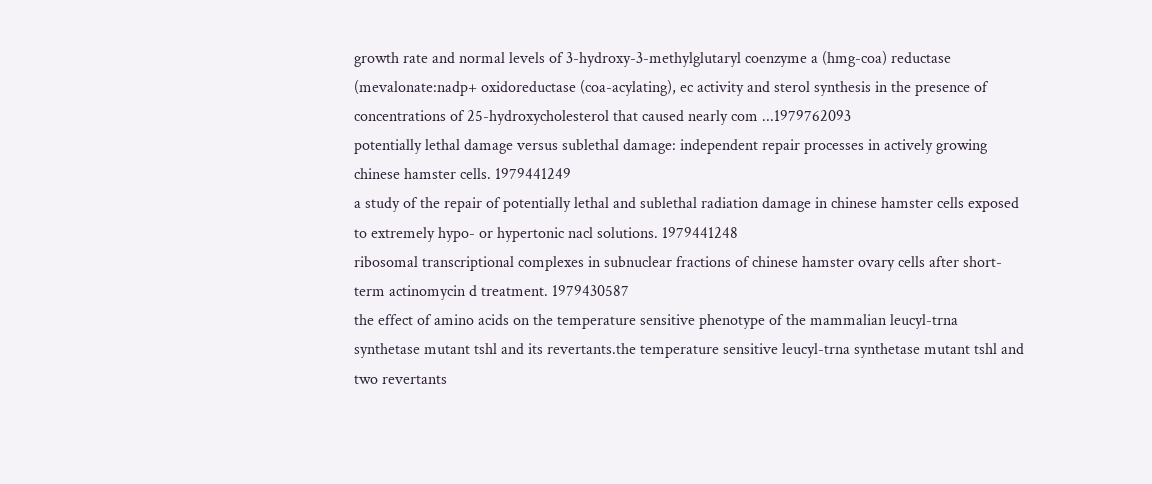growth rate and normal levels of 3-hydroxy-3-methylglutaryl coenzyme a (hmg-coa) reductase (mevalonate:nadp+ oxidoreductase (coa-acylating), ec activity and sterol synthesis in the presence of concentrations of 25-hydroxycholesterol that caused nearly com ...1979762093
potentially lethal damage versus sublethal damage: independent repair processes in actively growing chinese hamster cells. 1979441249
a study of the repair of potentially lethal and sublethal radiation damage in chinese hamster cells exposed to extremely hypo- or hypertonic nacl solutions. 1979441248
ribosomal transcriptional complexes in subnuclear fractions of chinese hamster ovary cells after short-term actinomycin d treatment. 1979430587
the effect of amino acids on the temperature sensitive phenotype of the mammalian leucyl-trna synthetase mutant tshl and its revertants.the temperature sensitive leucyl-trna synthetase mutant tshl and two revertants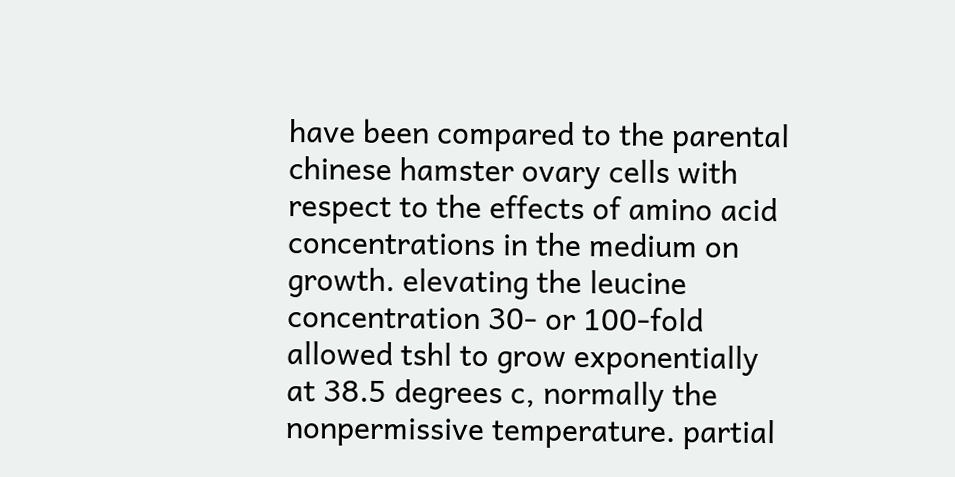have been compared to the parental chinese hamster ovary cells with respect to the effects of amino acid concentrations in the medium on growth. elevating the leucine concentration 30- or 100-fold allowed tshl to grow exponentially at 38.5 degrees c, normally the nonpermissive temperature. partial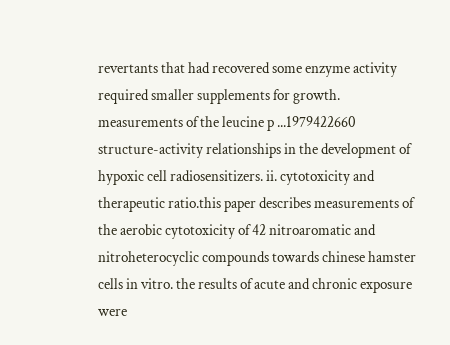revertants that had recovered some enzyme activity required smaller supplements for growth. measurements of the leucine p ...1979422660
structure-activity relationships in the development of hypoxic cell radiosensitizers. ii. cytotoxicity and therapeutic ratio.this paper describes measurements of the aerobic cytotoxicity of 42 nitroaromatic and nitroheterocyclic compounds towards chinese hamster cells in vitro. the results of acute and chronic exposure were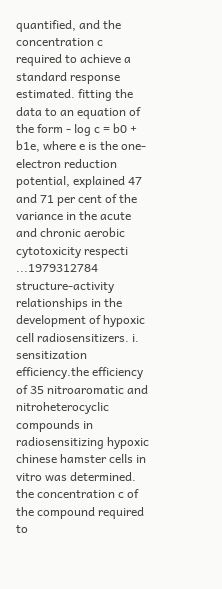quantified, and the concentration c required to achieve a standard response estimated. fitting the data to an equation of the form - log c = b0 + b1e, where e is the one-electron reduction potential, explained 47 and 71 per cent of the variance in the acute and chronic aerobic cytotoxicity respecti ...1979312784
structure-activity relationships in the development of hypoxic cell radiosensitizers. i. sensitization efficiency.the efficiency of 35 nitroaromatic and nitroheterocyclic compounds in radiosensitizing hypoxic chinese hamster cells in vitro was determined. the concentration c of the compound required to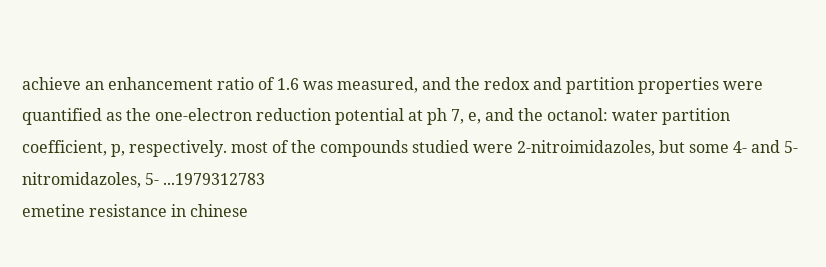achieve an enhancement ratio of 1.6 was measured, and the redox and partition properties were quantified as the one-electron reduction potential at ph 7, e, and the octanol: water partition coefficient, p, respectively. most of the compounds studied were 2-nitroimidazoles, but some 4- and 5-nitromidazoles, 5- ...1979312783
emetine resistance in chinese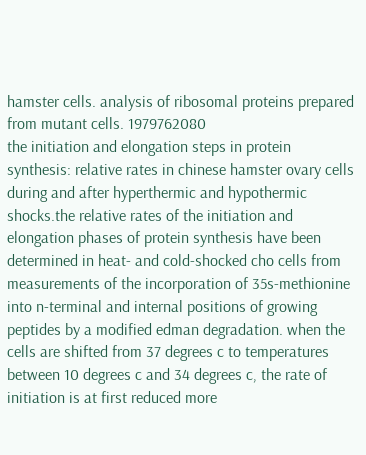hamster cells. analysis of ribosomal proteins prepared from mutant cells. 1979762080
the initiation and elongation steps in protein synthesis: relative rates in chinese hamster ovary cells during and after hyperthermic and hypothermic shocks.the relative rates of the initiation and elongation phases of protein synthesis have been determined in heat- and cold-shocked cho cells from measurements of the incorporation of 35s-methionine into n-terminal and internal positions of growing peptides by a modified edman degradation. when the cells are shifted from 37 degrees c to temperatures between 10 degrees c and 34 degrees c, the rate of initiation is at first reduced more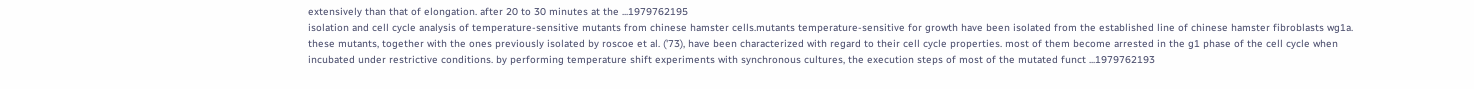extensively than that of elongation. after 20 to 30 minutes at the ...1979762195
isolation and cell cycle analysis of temperature-sensitive mutants from chinese hamster cells.mutants temperature-sensitive for growth have been isolated from the established line of chinese hamster fibroblasts wg1a. these mutants, together with the ones previously isolated by roscoe et al. ('73), have been characterized with regard to their cell cycle properties. most of them become arrested in the g1 phase of the cell cycle when incubated under restrictive conditions. by performing temperature shift experiments with synchronous cultures, the execution steps of most of the mutated funct ...1979762193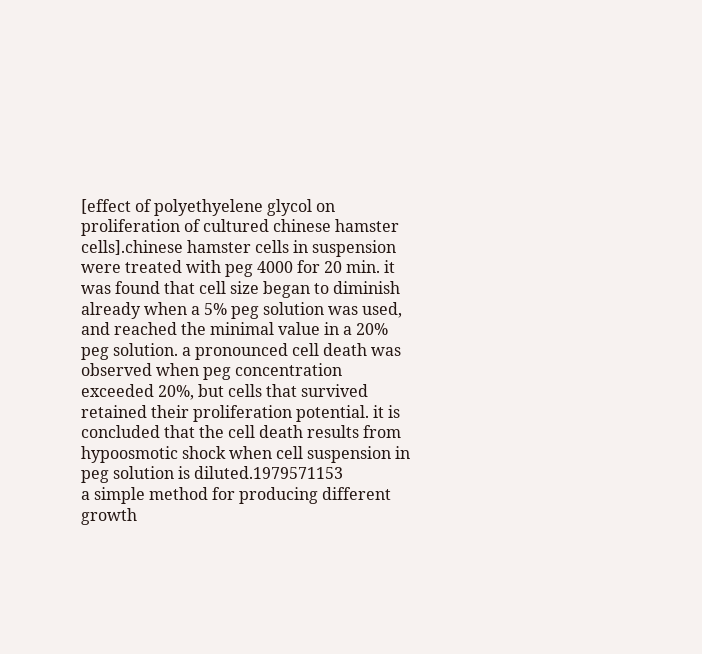[effect of polyethyelene glycol on proliferation of cultured chinese hamster cells].chinese hamster cells in suspension were treated with peg 4000 for 20 min. it was found that cell size began to diminish already when a 5% peg solution was used, and reached the minimal value in a 20% peg solution. a pronounced cell death was observed when peg concentration exceeded 20%, but cells that survived retained their proliferation potential. it is concluded that the cell death results from hypoosmotic shock when cell suspension in peg solution is diluted.1979571153
a simple method for producing different growth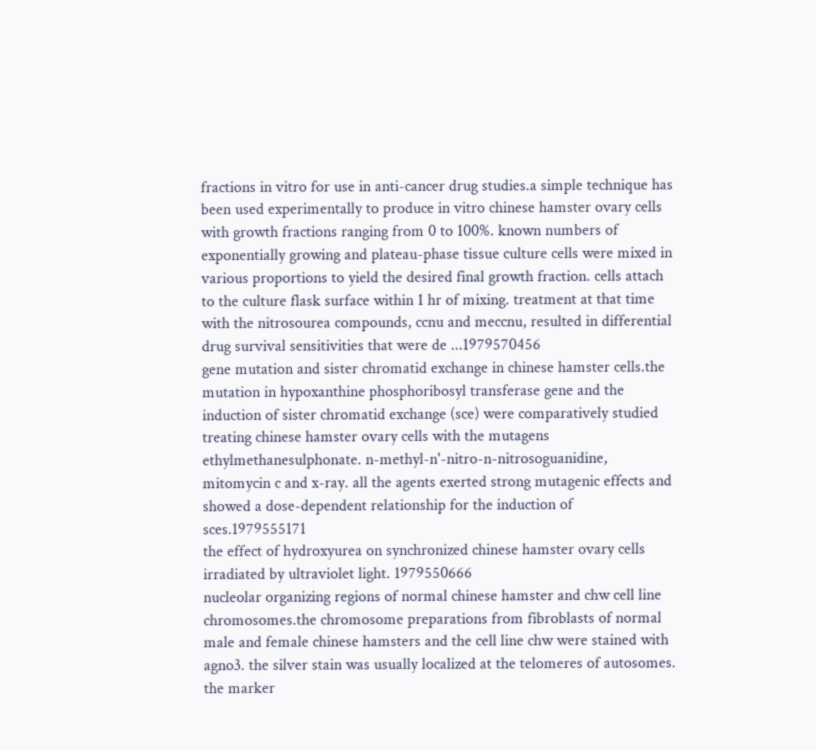fractions in vitro for use in anti-cancer drug studies.a simple technique has been used experimentally to produce in vitro chinese hamster ovary cells with growth fractions ranging from 0 to 100%. known numbers of exponentially growing and plateau-phase tissue culture cells were mixed in various proportions to yield the desired final growth fraction. cells attach to the culture flask surface within 1 hr of mixing. treatment at that time with the nitrosourea compounds, ccnu and meccnu, resulted in differential drug survival sensitivities that were de ...1979570456
gene mutation and sister chromatid exchange in chinese hamster cells.the mutation in hypoxanthine phosphoribosyl transferase gene and the induction of sister chromatid exchange (sce) were comparatively studied treating chinese hamster ovary cells with the mutagens ethylmethanesulphonate. n-methyl-n'-nitro-n-nitrosoguanidine, mitomycin c and x-ray. all the agents exerted strong mutagenic effects and showed a dose-dependent relationship for the induction of sces.1979555171
the effect of hydroxyurea on synchronized chinese hamster ovary cells irradiated by ultraviolet light. 1979550666
nucleolar organizing regions of normal chinese hamster and chw cell line chromosomes.the chromosome preparations from fibroblasts of normal male and female chinese hamsters and the cell line chw were stained with agno3. the silver stain was usually localized at the telomeres of autosomes. the marker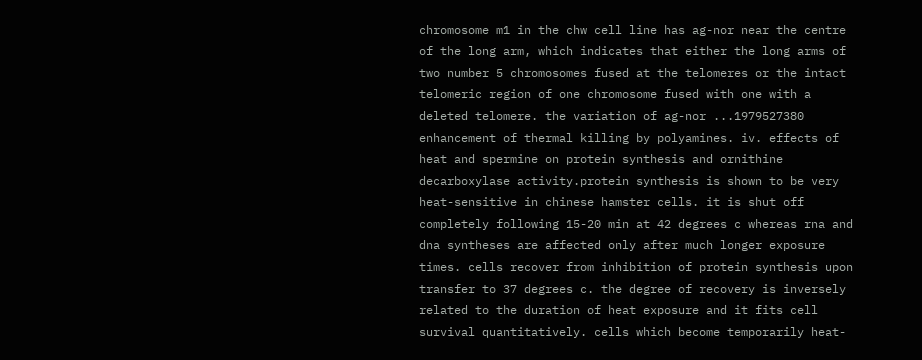chromosome m1 in the chw cell line has ag-nor near the centre of the long arm, which indicates that either the long arms of two number 5 chromosomes fused at the telomeres or the intact telomeric region of one chromosome fused with one with a deleted telomere. the variation of ag-nor ...1979527380
enhancement of thermal killing by polyamines. iv. effects of heat and spermine on protein synthesis and ornithine decarboxylase activity.protein synthesis is shown to be very heat-sensitive in chinese hamster cells. it is shut off completely following 15-20 min at 42 degrees c whereas rna and dna syntheses are affected only after much longer exposure times. cells recover from inhibition of protein synthesis upon transfer to 37 degrees c. the degree of recovery is inversely related to the duration of heat exposure and it fits cell survival quantitatively. cells which become temporarily heat-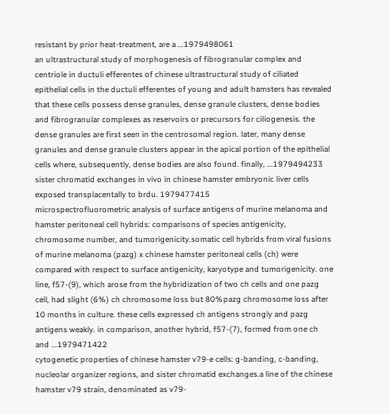resistant by prior heat-treatment, are a ...1979498061
an ultrastructural study of morphogenesis of fibrogranular complex and centriole in ductuli efferentes of chinese ultrastructural study of ciliated epithelial cells in the ductuli efferentes of young and adult hamsters has revealed that these cells possess dense granules, dense granule clusters, dense bodies and fibrogranular complexes as reservoirs or precursors for ciliogenesis. the dense granules are first seen in the centrosomal region. later, many dense granules and dense granule clusters appear in the apical portion of the epithelial cells where, subsequently, dense bodies are also found. finally, ...1979494233
sister chromatid exchanges in vivo in chinese hamster embryonic liver cells exposed transplacentally to brdu. 1979477415
microspectrofluorometric analysis of surface antigens of murine melanoma and hamster peritoneal cell hybrids: comparisons of species antigenicity, chromosome number, and tumorigenicity.somatic cell hybrids from viral fusions of murine melanoma (pazg) x chinese hamster peritoneal cells (ch) were compared with respect to surface antigenicity, karyotype and tumorigenicity. one line, f57-(9), which arose from the hybridization of two ch cells and one pazg cell, had slight (6%) ch chromosome loss but 80%pazg chromosome loss after 10 months in culture. these cells expressed ch antigens strongly and pazg antigens weakly. in comparison, another hybrid, f57-(7), formed from one ch and ...1979471422
cytogenetic properties of chinese hamster v79-e cells: g-banding, c-banding, nucleolar organizer regions, and sister chromatid exchanges.a line of the chinese hamster v79 strain, denominated as v79-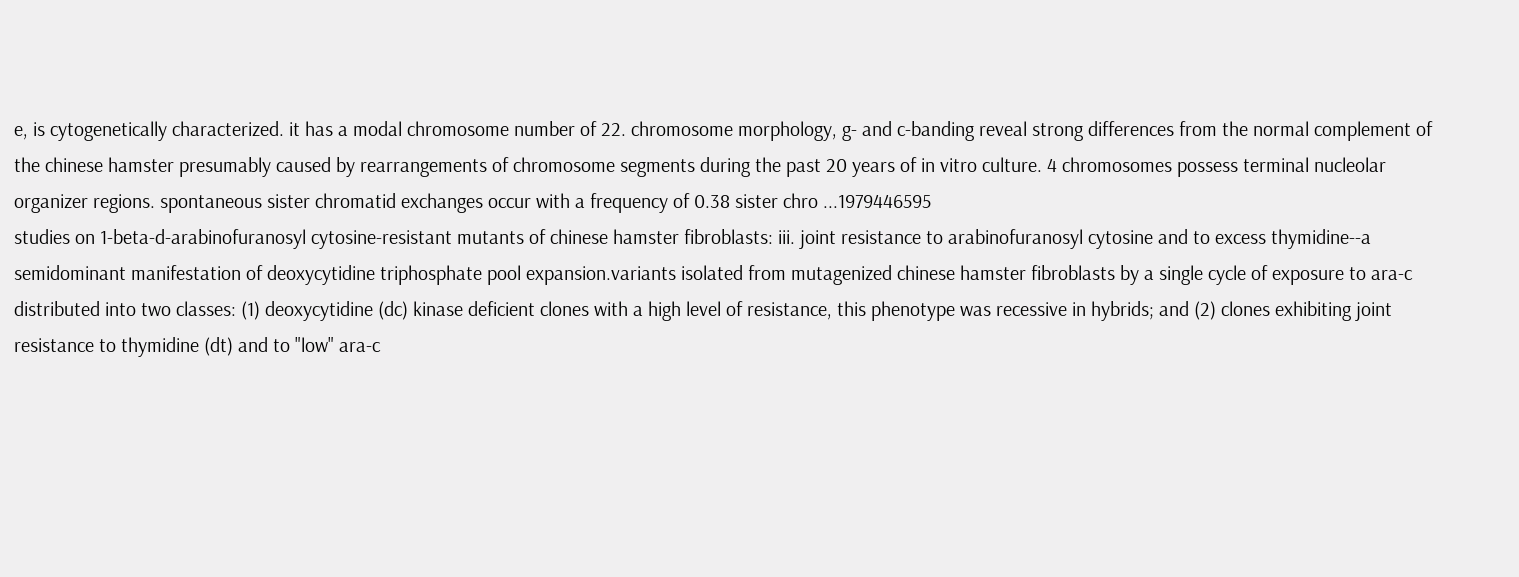e, is cytogenetically characterized. it has a modal chromosome number of 22. chromosome morphology, g- and c-banding reveal strong differences from the normal complement of the chinese hamster presumably caused by rearrangements of chromosome segments during the past 20 years of in vitro culture. 4 chromosomes possess terminal nucleolar organizer regions. spontaneous sister chromatid exchanges occur with a frequency of 0.38 sister chro ...1979446595
studies on 1-beta-d-arabinofuranosyl cytosine-resistant mutants of chinese hamster fibroblasts: iii. joint resistance to arabinofuranosyl cytosine and to excess thymidine--a semidominant manifestation of deoxycytidine triphosphate pool expansion.variants isolated from mutagenized chinese hamster fibroblasts by a single cycle of exposure to ara-c distributed into two classes: (1) deoxycytidine (dc) kinase deficient clones with a high level of resistance, this phenotype was recessive in hybrids; and (2) clones exhibiting joint resistance to thymidine (dt) and to "low" ara-c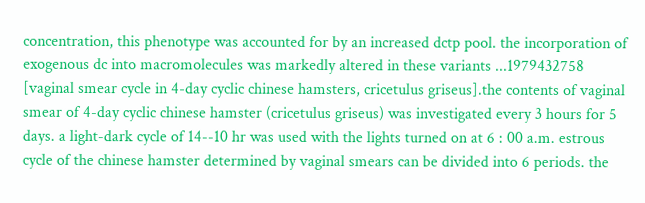concentration, this phenotype was accounted for by an increased dctp pool. the incorporation of exogenous dc into macromolecules was markedly altered in these variants ...1979432758
[vaginal smear cycle in 4-day cyclic chinese hamsters, cricetulus griseus].the contents of vaginal smear of 4-day cyclic chinese hamster (cricetulus griseus) was investigated every 3 hours for 5 days. a light-dark cycle of 14--10 hr was used with the lights turned on at 6 : 00 a.m. estrous cycle of the chinese hamster determined by vaginal smears can be divided into 6 periods. the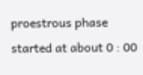proestrous phase started at about 0 : 00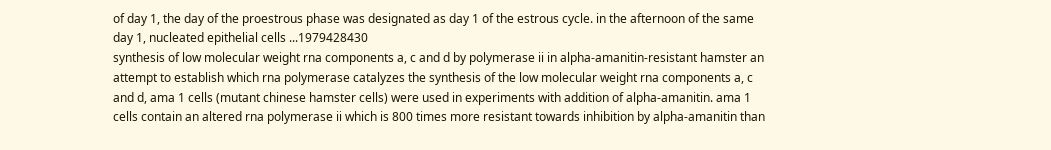of day 1, the day of the proestrous phase was designated as day 1 of the estrous cycle. in the afternoon of the same day 1, nucleated epithelial cells ...1979428430
synthesis of low molecular weight rna components a, c and d by polymerase ii in alpha-amanitin-resistant hamster an attempt to establish which rna polymerase catalyzes the synthesis of the low molecular weight rna components a, c and d, ama 1 cells (mutant chinese hamster cells) were used in experiments with addition of alpha-amanitin. ama 1 cells contain an altered rna polymerase ii which is 800 times more resistant towards inhibition by alpha-amanitin than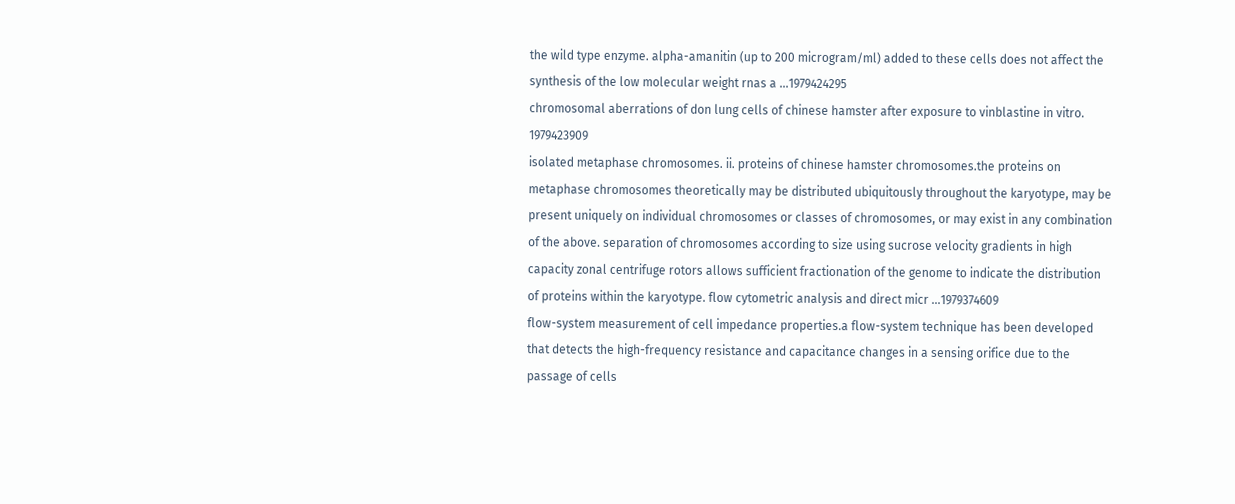the wild type enzyme. alpha-amanitin (up to 200 microgram/ml) added to these cells does not affect the synthesis of the low molecular weight rnas a ...1979424295
chromosomal aberrations of don lung cells of chinese hamster after exposure to vinblastine in vitro. 1979423909
isolated metaphase chromosomes. ii. proteins of chinese hamster chromosomes.the proteins on metaphase chromosomes theoretically may be distributed ubiquitously throughout the karyotype, may be present uniquely on individual chromosomes or classes of chromosomes, or may exist in any combination of the above. separation of chromosomes according to size using sucrose velocity gradients in high capacity zonal centrifuge rotors allows sufficient fractionation of the genome to indicate the distribution of proteins within the karyotype. flow cytometric analysis and direct micr ...1979374609
flow-system measurement of cell impedance properties.a flow-system technique has been developed that detects the high-frequency resistance and capacitance changes in a sensing orifice due to the passage of cells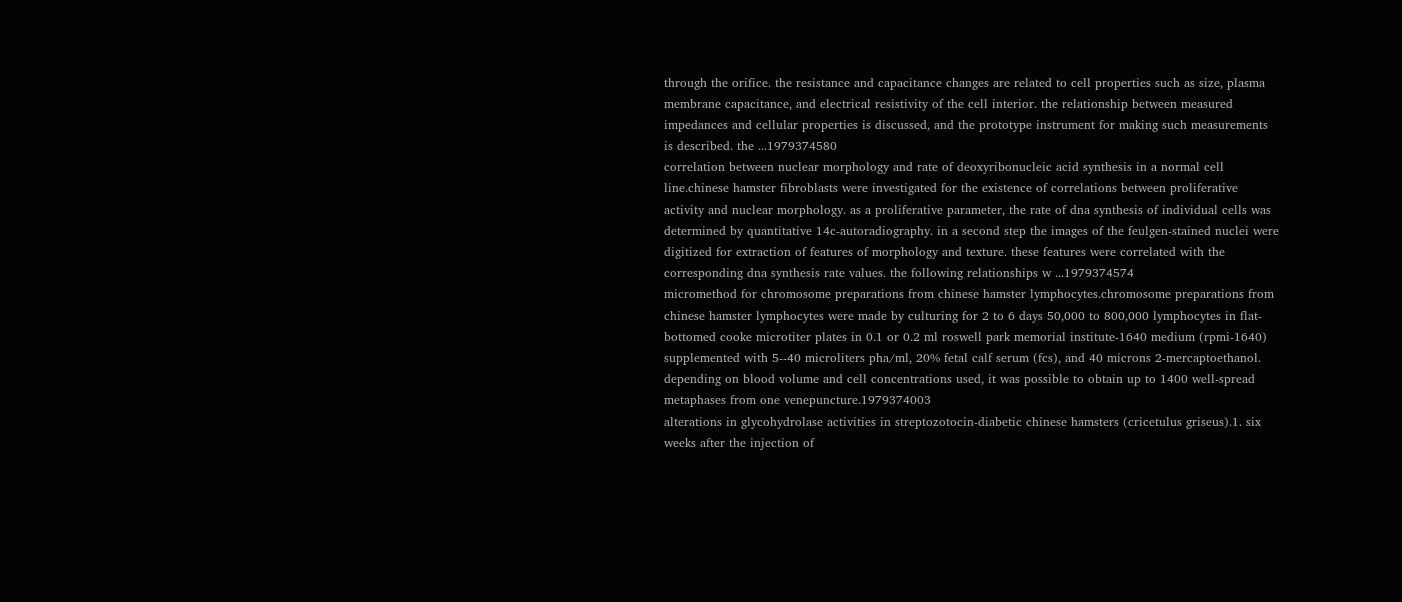through the orifice. the resistance and capacitance changes are related to cell properties such as size, plasma membrane capacitance, and electrical resistivity of the cell interior. the relationship between measured impedances and cellular properties is discussed, and the prototype instrument for making such measurements is described. the ...1979374580
correlation between nuclear morphology and rate of deoxyribonucleic acid synthesis in a normal cell line.chinese hamster fibroblasts were investigated for the existence of correlations between proliferative activity and nuclear morphology. as a proliferative parameter, the rate of dna synthesis of individual cells was determined by quantitative 14c-autoradiography. in a second step the images of the feulgen-stained nuclei were digitized for extraction of features of morphology and texture. these features were correlated with the corresponding dna synthesis rate values. the following relationships w ...1979374574
micromethod for chromosome preparations from chinese hamster lymphocytes.chromosome preparations from chinese hamster lymphocytes were made by culturing for 2 to 6 days 50,000 to 800,000 lymphocytes in flat-bottomed cooke microtiter plates in 0.1 or 0.2 ml roswell park memorial institute-1640 medium (rpmi-1640) supplemented with 5--40 microliters pha/ml, 20% fetal calf serum (fcs), and 40 microns 2-mercaptoethanol. depending on blood volume and cell concentrations used, it was possible to obtain up to 1400 well-spread metaphases from one venepuncture.1979374003
alterations in glycohydrolase activities in streptozotocin-diabetic chinese hamsters (cricetulus griseus).1. six weeks after the injection of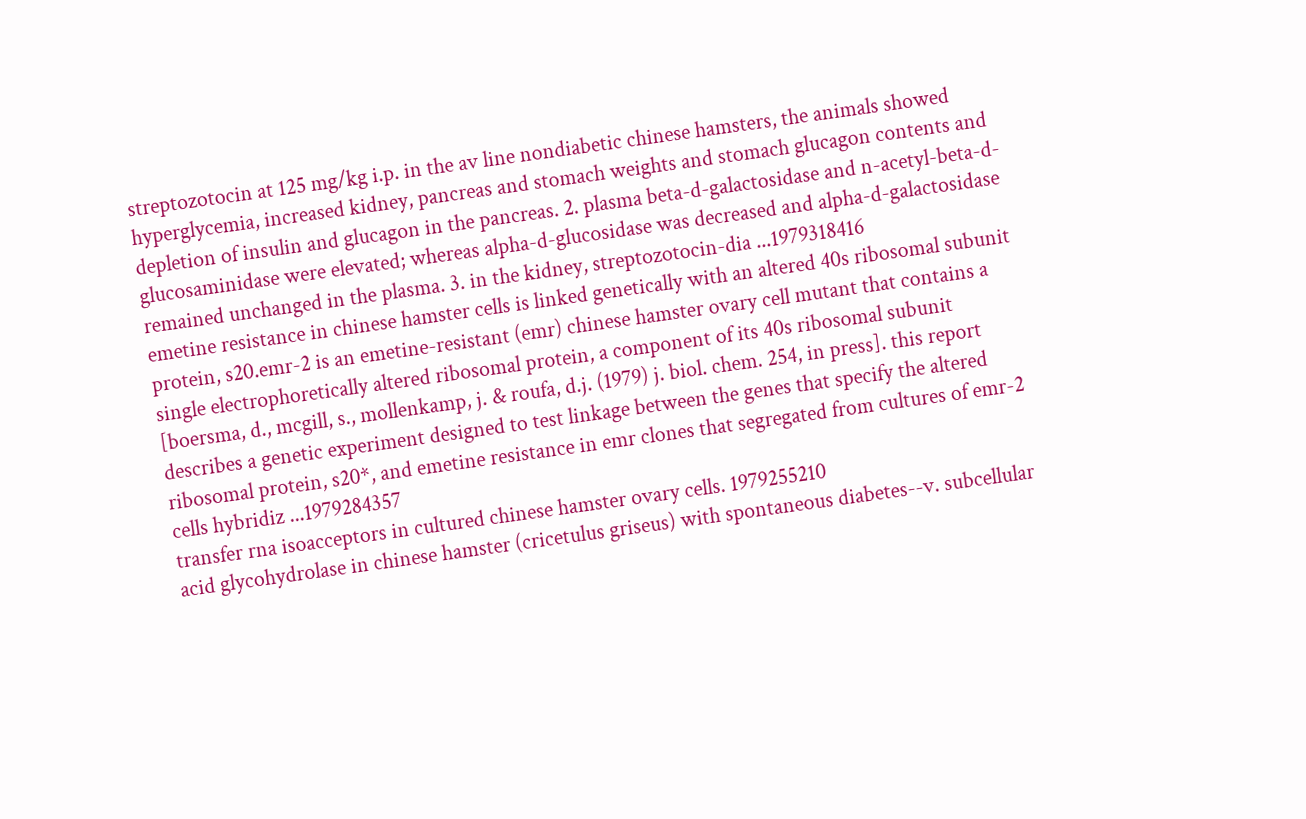streptozotocin at 125 mg/kg i.p. in the av line nondiabetic chinese hamsters, the animals showed hyperglycemia, increased kidney, pancreas and stomach weights and stomach glucagon contents and depletion of insulin and glucagon in the pancreas. 2. plasma beta-d-galactosidase and n-acetyl-beta-d-glucosaminidase were elevated; whereas alpha-d-glucosidase was decreased and alpha-d-galactosidase remained unchanged in the plasma. 3. in the kidney, streptozotocin-dia ...1979318416
emetine resistance in chinese hamster cells is linked genetically with an altered 40s ribosomal subunit protein, s20.emr-2 is an emetine-resistant (emr) chinese hamster ovary cell mutant that contains a single electrophoretically altered ribosomal protein, a component of its 40s ribosomal subunit [boersma, d., mcgill, s., mollenkamp, j. & roufa, d.j. (1979) j. biol. chem. 254, in press]. this report describes a genetic experiment designed to test linkage between the genes that specify the altered ribosomal protein, s20*, and emetine resistance in emr clones that segregated from cultures of emr-2 cells hybridiz ...1979284357
transfer rna isoacceptors in cultured chinese hamster ovary cells. 1979255210
acid glycohydrolase in chinese hamster (cricetulus griseus) with spontaneous diabetes--v. subcellular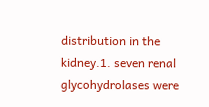distribution in the kidney.1. seven renal glycohydrolases were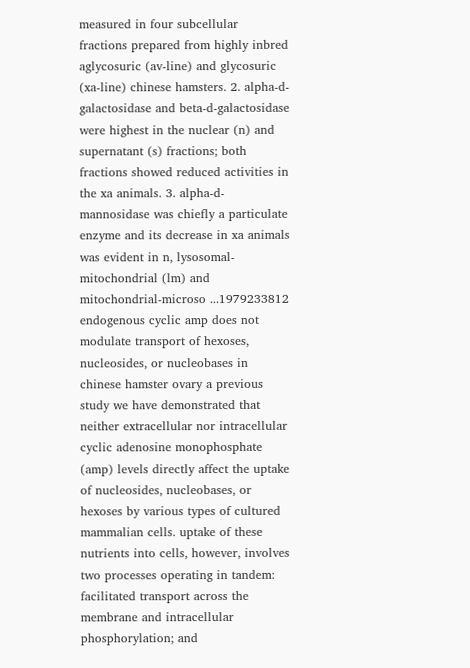measured in four subcellular fractions prepared from highly inbred aglycosuric (av-line) and glycosuric (xa-line) chinese hamsters. 2. alpha-d-galactosidase and beta-d-galactosidase were highest in the nuclear (n) and supernatant (s) fractions; both fractions showed reduced activities in the xa animals. 3. alpha-d-mannosidase was chiefly a particulate enzyme and its decrease in xa animals was evident in n, lysosomal-mitochondrial (lm) and mitochondrial-microso ...1979233812
endogenous cyclic amp does not modulate transport of hexoses, nucleosides, or nucleobases in chinese hamster ovary a previous study we have demonstrated that neither extracellular nor intracellular cyclic adenosine monophosphate (amp) levels directly affect the uptake of nucleosides, nucleobases, or hexoses by various types of cultured mammalian cells. uptake of these nutrients into cells, however, involves two processes operating in tandem: facilitated transport across the membrane and intracellular phosphorylation; and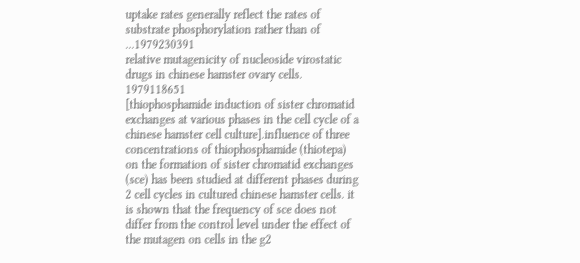uptake rates generally reflect the rates of substrate phosphorylation rather than of ...1979230391
relative mutagenicity of nucleoside virostatic drugs in chinese hamster ovary cells. 1979118651
[thiophosphamide induction of sister chromatid exchanges at various phases in the cell cycle of a chinese hamster cell culture].influence of three concentrations of thiophosphamide (thiotepa) on the formation of sister chromatid exchanges (sce) has been studied at different phases during 2 cell cycles in cultured chinese hamster cells. it is shown that the frequency of sce does not differ from the control level under the effect of the mutagen on cells in the g2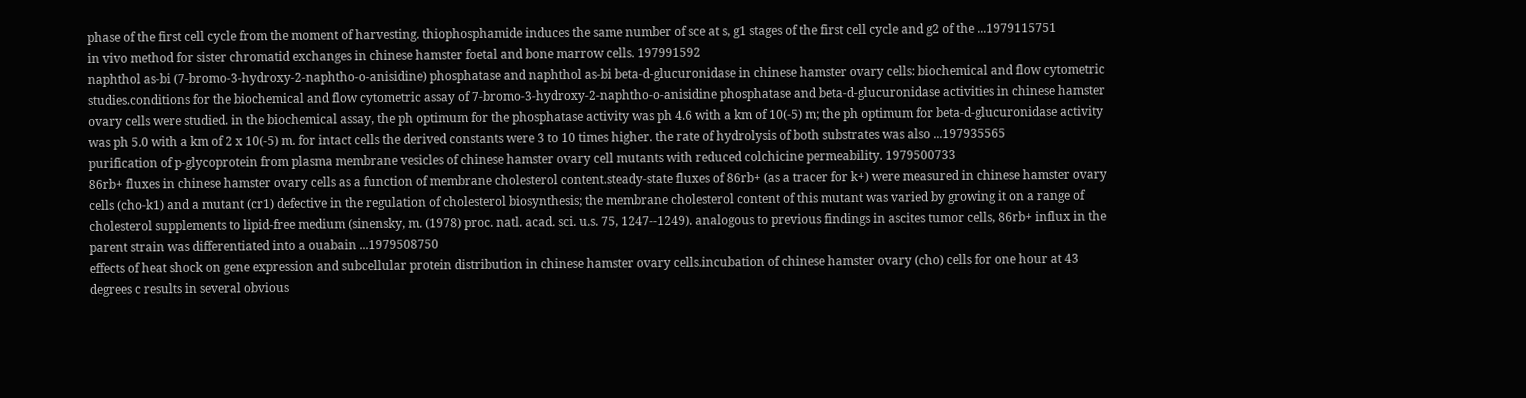phase of the first cell cycle from the moment of harvesting. thiophosphamide induces the same number of sce at s, g1 stages of the first cell cycle and g2 of the ...1979115751
in vivo method for sister chromatid exchanges in chinese hamster foetal and bone marrow cells. 197991592
naphthol as-bi (7-bromo-3-hydroxy-2-naphtho-o-anisidine) phosphatase and naphthol as-bi beta-d-glucuronidase in chinese hamster ovary cells: biochemical and flow cytometric studies.conditions for the biochemical and flow cytometric assay of 7-bromo-3-hydroxy-2-naphtho-o-anisidine phosphatase and beta-d-glucuronidase activities in chinese hamster ovary cells were studied. in the biochemical assay, the ph optimum for the phosphatase activity was ph 4.6 with a km of 10(-5) m; the ph optimum for beta-d-glucuronidase activity was ph 5.0 with a km of 2 x 10(-5) m. for intact cells the derived constants were 3 to 10 times higher. the rate of hydrolysis of both substrates was also ...197935565
purification of p-glycoprotein from plasma membrane vesicles of chinese hamster ovary cell mutants with reduced colchicine permeability. 1979500733
86rb+ fluxes in chinese hamster ovary cells as a function of membrane cholesterol content.steady-state fluxes of 86rb+ (as a tracer for k+) were measured in chinese hamster ovary cells (cho-k1) and a mutant (cr1) defective in the regulation of cholesterol biosynthesis; the membrane cholesterol content of this mutant was varied by growing it on a range of cholesterol supplements to lipid-free medium (sinensky, m. (1978) proc. natl. acad. sci. u.s. 75, 1247--1249). analogous to previous findings in ascites tumor cells, 86rb+ influx in the parent strain was differentiated into a ouabain ...1979508750
effects of heat shock on gene expression and subcellular protein distribution in chinese hamster ovary cells.incubation of chinese hamster ovary (cho) cells for one hour at 43 degrees c results in several obvious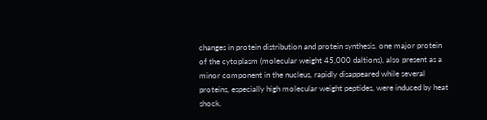changes in protein distribution and protein synthesis. one major protein of the cytoplasm (molecular weight 45,000 daltions), also present as a minor component in the nucleus, rapidly disappeared while several proteins, especially high molecular weight peptides, were induced by heat shock.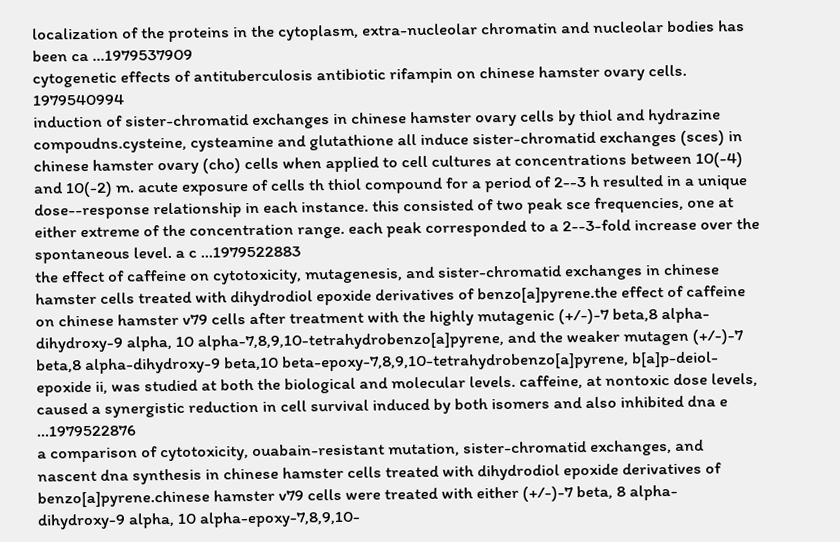localization of the proteins in the cytoplasm, extra-nucleolar chromatin and nucleolar bodies has been ca ...1979537909
cytogenetic effects of antituberculosis antibiotic rifampin on chinese hamster ovary cells. 1979540994
induction of sister-chromatid exchanges in chinese hamster ovary cells by thiol and hydrazine compoudns.cysteine, cysteamine and glutathione all induce sister-chromatid exchanges (sces) in chinese hamster ovary (cho) cells when applied to cell cultures at concentrations between 10(-4) and 10(-2) m. acute exposure of cells th thiol compound for a period of 2--3 h resulted in a unique dose--response relationship in each instance. this consisted of two peak sce frequencies, one at either extreme of the concentration range. each peak corresponded to a 2--3-fold increase over the spontaneous level. a c ...1979522883
the effect of caffeine on cytotoxicity, mutagenesis, and sister-chromatid exchanges in chinese hamster cells treated with dihydrodiol epoxide derivatives of benzo[a]pyrene.the effect of caffeine on chinese hamster v79 cells after treatment with the highly mutagenic (+/-)-7 beta,8 alpha-dihydroxy-9 alpha, 10 alpha-7,8,9,10-tetrahydrobenzo[a]pyrene, and the weaker mutagen (+/-)-7 beta,8 alpha-dihydroxy-9 beta,10 beta-epoxy-7,8,9,10-tetrahydrobenzo[a]pyrene, b[a]p-deiol-epoxide ii, was studied at both the biological and molecular levels. caffeine, at nontoxic dose levels, caused a synergistic reduction in cell survival induced by both isomers and also inhibited dna e ...1979522876
a comparison of cytotoxicity, ouabain-resistant mutation, sister-chromatid exchanges, and nascent dna synthesis in chinese hamster cells treated with dihydrodiol epoxide derivatives of benzo[a]pyrene.chinese hamster v79 cells were treated with either (+/-)-7 beta, 8 alpha-dihydroxy-9 alpha, 10 alpha-epoxy-7,8,9,10-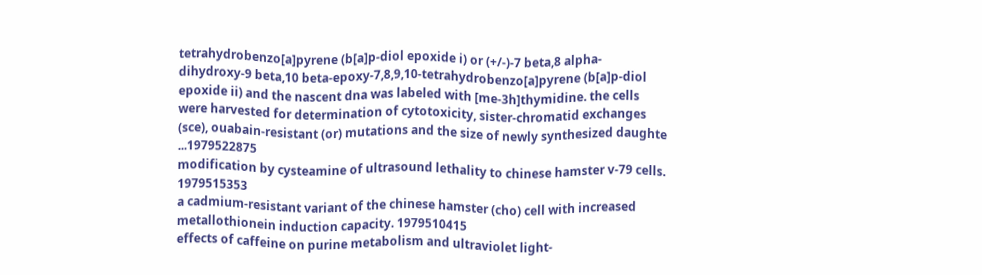tetrahydrobenzo[a]pyrene (b[a]p-diol epoxide i) or (+/-)-7 beta,8 alpha-dihydroxy-9 beta,10 beta-epoxy-7,8,9,10-tetrahydrobenzo[a]pyrene (b[a]p-diol epoxide ii) and the nascent dna was labeled with [me-3h]thymidine. the cells were harvested for determination of cytotoxicity, sister-chromatid exchanges (sce), ouabain-resistant (or) mutations and the size of newly synthesized daughte ...1979522875
modification by cysteamine of ultrasound lethality to chinese hamster v-79 cells. 1979515353
a cadmium-resistant variant of the chinese hamster (cho) cell with increased metallothionein induction capacity. 1979510415
effects of caffeine on purine metabolism and ultraviolet light-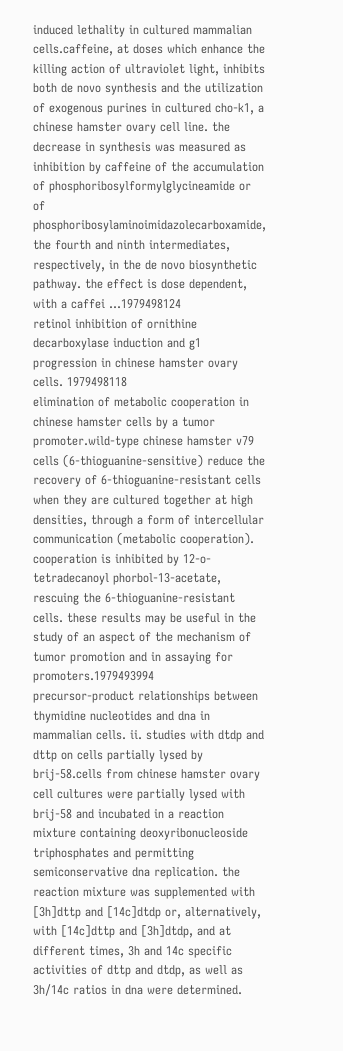induced lethality in cultured mammalian cells.caffeine, at doses which enhance the killing action of ultraviolet light, inhibits both de novo synthesis and the utilization of exogenous purines in cultured cho-k1, a chinese hamster ovary cell line. the decrease in synthesis was measured as inhibition by caffeine of the accumulation of phosphoribosylformylglycineamide or of phosphoribosylaminoimidazolecarboxamide, the fourth and ninth intermediates, respectively, in the de novo biosynthetic pathway. the effect is dose dependent, with a caffei ...1979498124
retinol inhibition of ornithine decarboxylase induction and g1 progression in chinese hamster ovary cells. 1979498118
elimination of metabolic cooperation in chinese hamster cells by a tumor promoter.wild-type chinese hamster v79 cells (6-thioguanine-sensitive) reduce the recovery of 6-thioguanine-resistant cells when they are cultured together at high densities, through a form of intercellular communication (metabolic cooperation). cooperation is inhibited by 12-o-tetradecanoyl phorbol-13-acetate, rescuing the 6-thioguanine-resistant cells. these results may be useful in the study of an aspect of the mechanism of tumor promotion and in assaying for promoters.1979493994
precursor-product relationships between thymidine nucleotides and dna in mammalian cells. ii. studies with dtdp and dttp on cells partially lysed by brij-58.cells from chinese hamster ovary cell cultures were partially lysed with brij-58 and incubated in a reaction mixture containing deoxyribonucleoside triphosphates and permitting semiconservative dna replication. the reaction mixture was supplemented with [3h]dttp and [14c]dtdp or, alternatively, with [14c]dttp and [3h]dtdp, and at different times, 3h and 14c specific activities of dttp and dtdp, as well as 3h/14c ratios in dna were determined.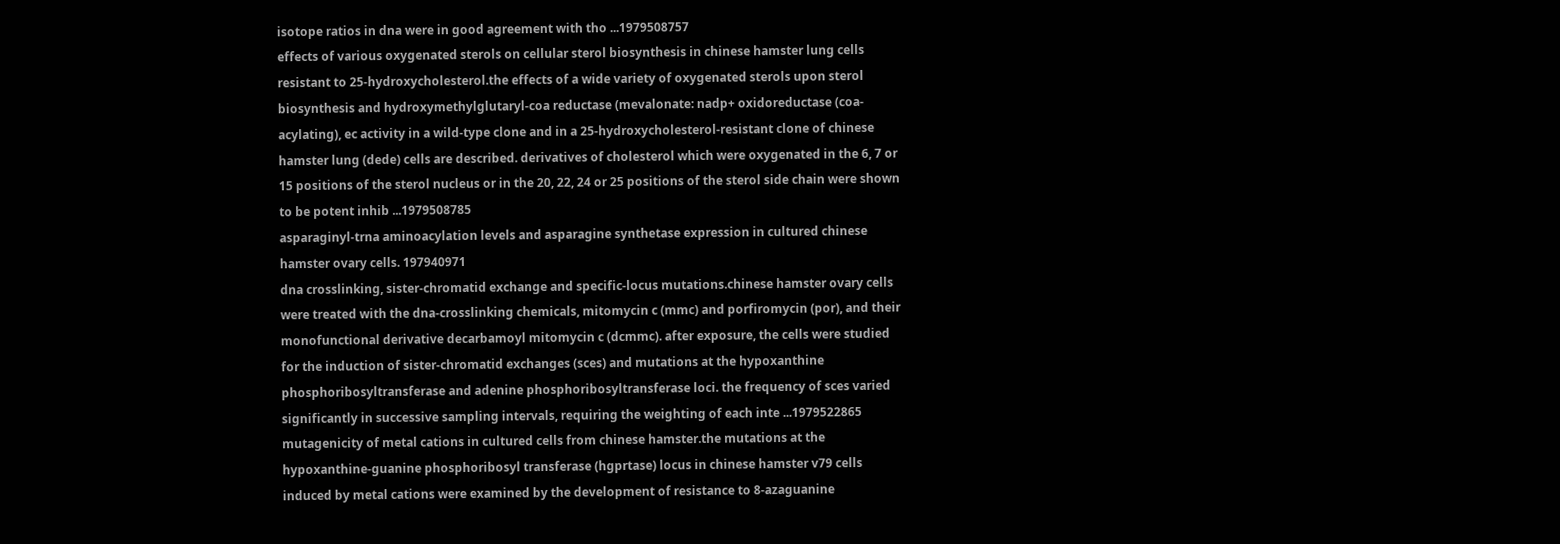isotope ratios in dna were in good agreement with tho ...1979508757
effects of various oxygenated sterols on cellular sterol biosynthesis in chinese hamster lung cells resistant to 25-hydroxycholesterol.the effects of a wide variety of oxygenated sterols upon sterol biosynthesis and hydroxymethylglutaryl-coa reductase (mevalonate: nadp+ oxidoreductase (coa-acylating), ec activity in a wild-type clone and in a 25-hydroxycholesterol-resistant clone of chinese hamster lung (dede) cells are described. derivatives of cholesterol which were oxygenated in the 6, 7 or 15 positions of the sterol nucleus or in the 20, 22, 24 or 25 positions of the sterol side chain were shown to be potent inhib ...1979508785
asparaginyl-trna aminoacylation levels and asparagine synthetase expression in cultured chinese hamster ovary cells. 197940971
dna crosslinking, sister-chromatid exchange and specific-locus mutations.chinese hamster ovary cells were treated with the dna-crosslinking chemicals, mitomycin c (mmc) and porfiromycin (por), and their monofunctional derivative decarbamoyl mitomycin c (dcmmc). after exposure, the cells were studied for the induction of sister-chromatid exchanges (sces) and mutations at the hypoxanthine phosphoribosyltransferase and adenine phosphoribosyltransferase loci. the frequency of sces varied significantly in successive sampling intervals, requiring the weighting of each inte ...1979522865
mutagenicity of metal cations in cultured cells from chinese hamster.the mutations at the hypoxanthine-guanine phosphoribosyl transferase (hgprtase) locus in chinese hamster v79 cells induced by metal cations were examined by the development of resistance to 8-azaguanine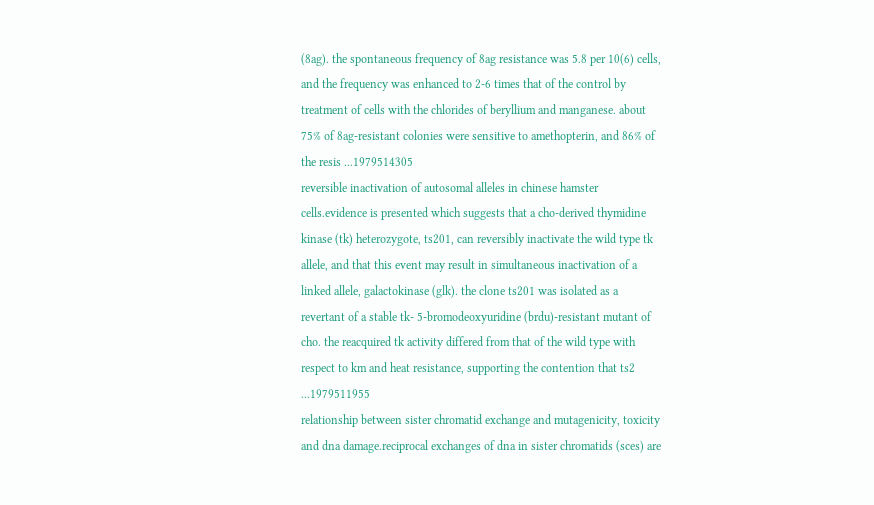(8ag). the spontaneous frequency of 8ag resistance was 5.8 per 10(6) cells, and the frequency was enhanced to 2-6 times that of the control by treatment of cells with the chlorides of beryllium and manganese. about 75% of 8ag-resistant colonies were sensitive to amethopterin, and 86% of the resis ...1979514305
reversible inactivation of autosomal alleles in chinese hamster cells.evidence is presented which suggests that a cho-derived thymidine kinase (tk) heterozygote, ts201, can reversibly inactivate the wild type tk allele, and that this event may result in simultaneous inactivation of a linked allele, galactokinase (glk). the clone ts201 was isolated as a revertant of a stable tk- 5-bromodeoxyuridine (brdu)-resistant mutant of cho. the reacquired tk activity differed from that of the wild type with respect to km and heat resistance, supporting the contention that ts2 ...1979511955
relationship between sister chromatid exchange and mutagenicity, toxicity and dna damage.reciprocal exchanges of dna in sister chromatids (sces) are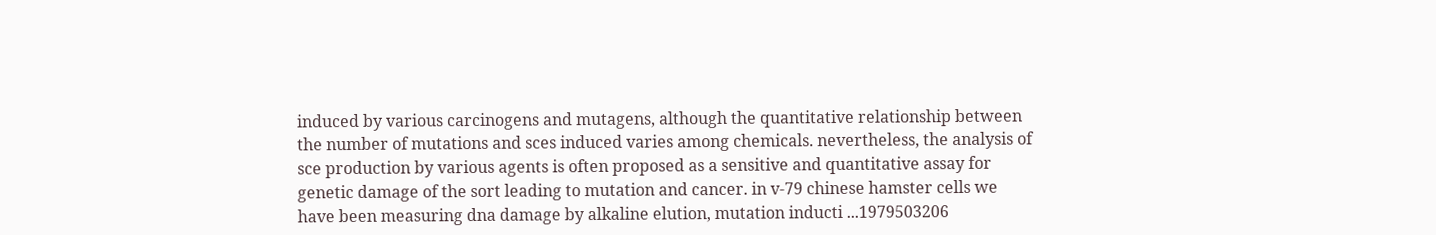induced by various carcinogens and mutagens, although the quantitative relationship between the number of mutations and sces induced varies among chemicals. nevertheless, the analysis of sce production by various agents is often proposed as a sensitive and quantitative assay for genetic damage of the sort leading to mutation and cancer. in v-79 chinese hamster cells we have been measuring dna damage by alkaline elution, mutation inducti ...1979503206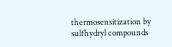thermosensitization by sulfhydryl compounds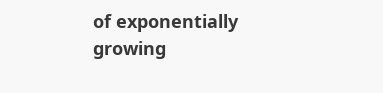of exponentially growing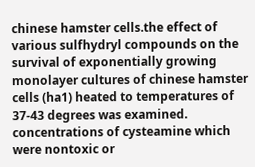chinese hamster cells.the effect of various sulfhydryl compounds on the survival of exponentially growing monolayer cultures of chinese hamster cells (ha1) heated to temperatures of 37-43 degrees was examined. concentrations of cysteamine which were nontoxic or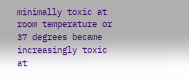minimally toxic at room temperature or 37 degrees became increasingly toxic at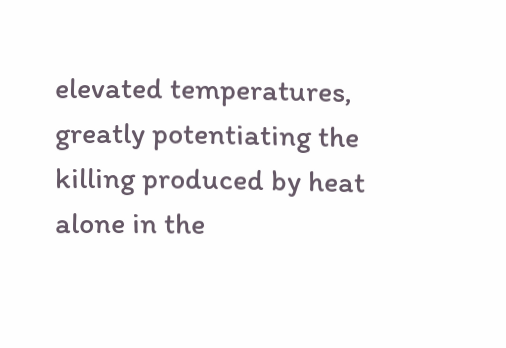elevated temperatures, greatly potentiating the killing produced by heat alone in the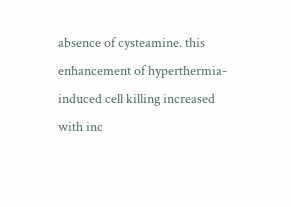absence of cysteamine. this enhancement of hyperthermia-induced cell killing increased with inc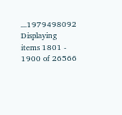...1979498092
Displaying items 1801 - 1900 of 26566